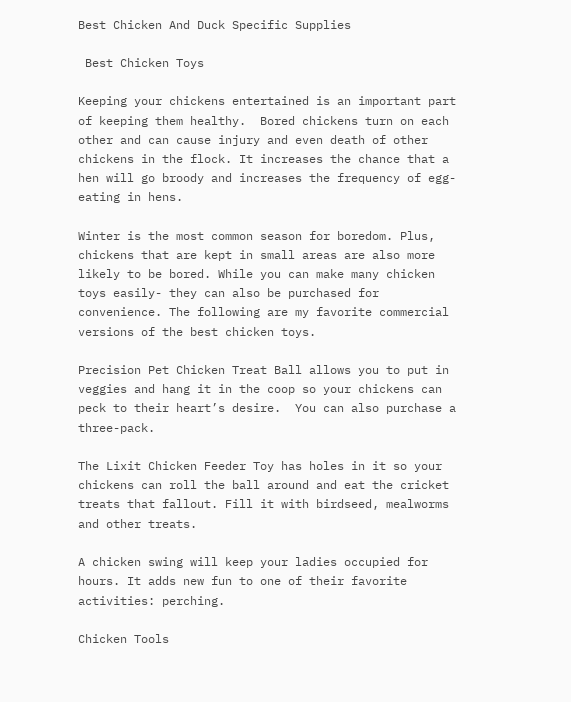Best Chicken And Duck Specific Supplies

 Best Chicken Toys

Keeping your chickens entertained is an important part of keeping them healthy.  Bored chickens turn on each other and can cause injury and even death of other chickens in the flock. It increases the chance that a hen will go broody and increases the frequency of egg-eating in hens.

Winter is the most common season for boredom. Plus, chickens that are kept in small areas are also more likely to be bored. While you can make many chicken toys easily- they can also be purchased for convenience. The following are my favorite commercial versions of the best chicken toys.

Precision Pet Chicken Treat Ball allows you to put in veggies and hang it in the coop so your chickens can peck to their heart’s desire.  You can also purchase a three-pack.

The Lixit Chicken Feeder Toy has holes in it so your chickens can roll the ball around and eat the cricket treats that fallout. Fill it with birdseed, mealworms and other treats.

A chicken swing will keep your ladies occupied for hours. It adds new fun to one of their favorite activities: perching.

Chicken Tools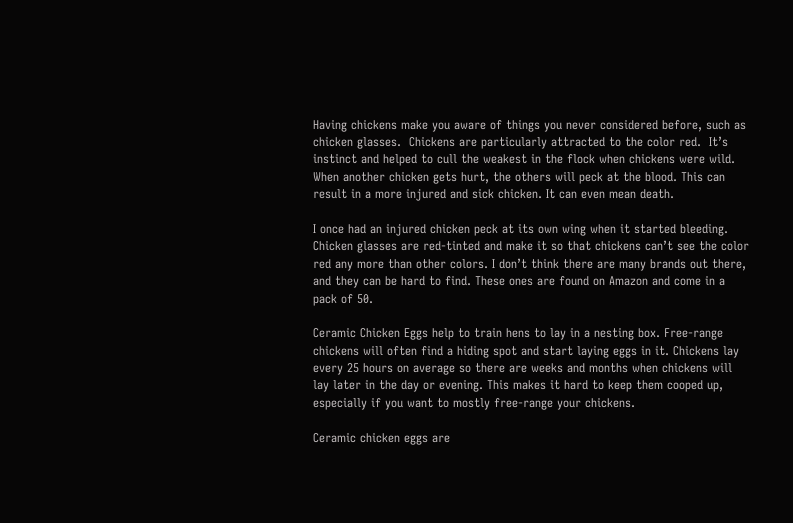Having chickens make you aware of things you never considered before, such as chicken glasses.  Chickens are particularly attracted to the color red.  It’s instinct and helped to cull the weakest in the flock when chickens were wild. When another chicken gets hurt, the others will peck at the blood. This can result in a more injured and sick chicken. It can even mean death.

I once had an injured chicken peck at its own wing when it started bleeding. Chicken glasses are red-tinted and make it so that chickens can’t see the color red any more than other colors. I don’t think there are many brands out there, and they can be hard to find. These ones are found on Amazon and come in a pack of 50.

Ceramic Chicken Eggs help to train hens to lay in a nesting box. Free-range chickens will often find a hiding spot and start laying eggs in it. Chickens lay every 25 hours on average so there are weeks and months when chickens will lay later in the day or evening. This makes it hard to keep them cooped up, especially if you want to mostly free-range your chickens.

Ceramic chicken eggs are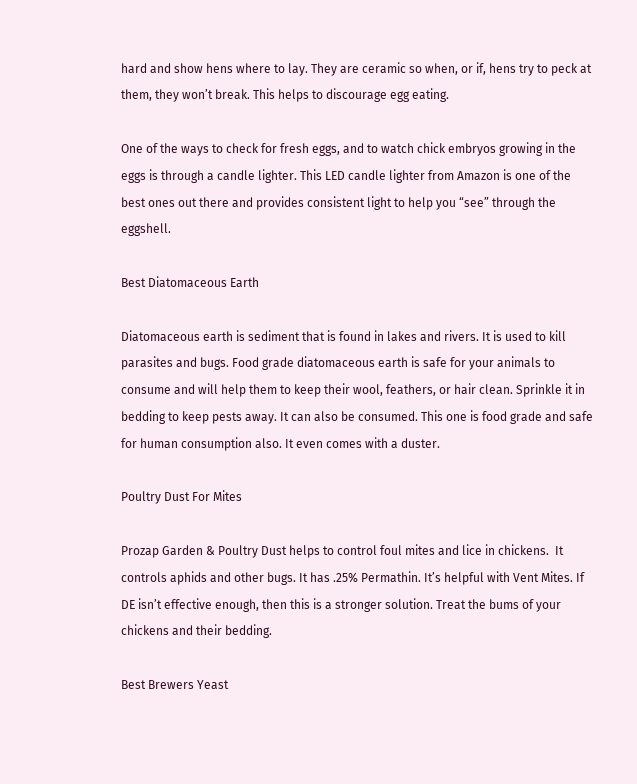hard and show hens where to lay. They are ceramic so when, or if, hens try to peck at them, they won’t break. This helps to discourage egg eating.

One of the ways to check for fresh eggs, and to watch chick embryos growing in the eggs is through a candle lighter. This LED candle lighter from Amazon is one of the best ones out there and provides consistent light to help you “see” through the eggshell.

Best Diatomaceous Earth

Diatomaceous earth is sediment that is found in lakes and rivers. It is used to kill parasites and bugs. Food grade diatomaceous earth is safe for your animals to consume and will help them to keep their wool, feathers, or hair clean. Sprinkle it in bedding to keep pests away. It can also be consumed. This one is food grade and safe for human consumption also. It even comes with a duster.

Poultry Dust For Mites

Prozap Garden & Poultry Dust helps to control foul mites and lice in chickens.  It controls aphids and other bugs. It has .25% Permathin. It’s helpful with Vent Mites. If DE isn’t effective enough, then this is a stronger solution. Treat the bums of your chickens and their bedding.

Best Brewers Yeast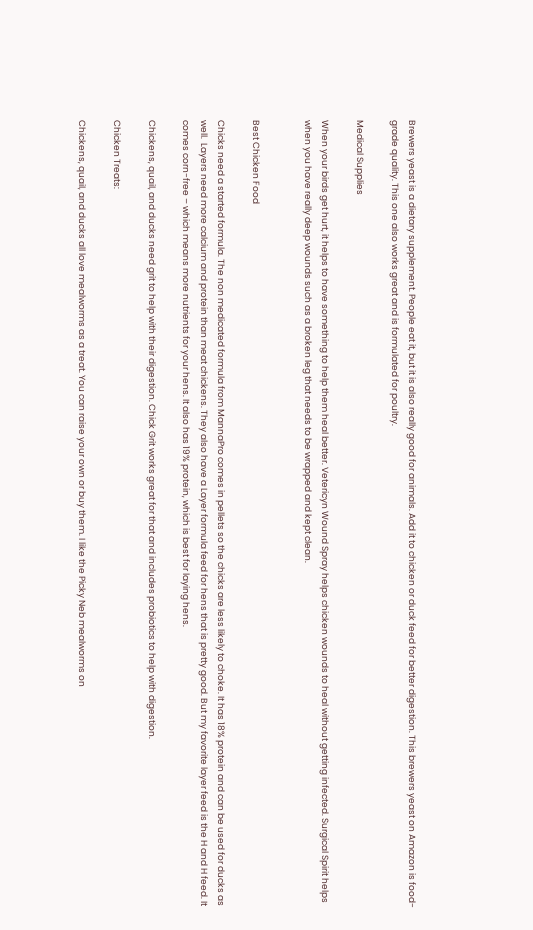Brewers yeast is a dietary supplement. People eat it, but it is also really good for animals. Add it to chicken or duck feed for better digestion. This brewers yeast on Amazon is food-grade quality. This one also works great and is formulated for poultry.

Medical Supplies

When your birds get hurt, it helps to have something to help them heal better. Vetericyn Wound Spray helps chicken wounds to heal without getting infected. Surgical Spirit helps when you have really deep wounds such as a broken leg that needs to be wrapped and kept clean.


Best Chicken Food

Chicks need a started formula. The non medicated formula from MannaPro comes in pellets so the chicks are less likely to choke. It has 18% protein and can be used for ducks as well.  Layers need more calcium and protein than meat chickens. They also have a Layer formula feed for hens that is pretty good. But my favorite layer feed is the H and H feed. It comes corn-free – which means more nutrients for your hens. It also has 19% protein, which is best for laying hens.

Chickens, quail, and ducks need grit to help with their digestion. Chick Grit works great for that and includes probiotics to help with digestion.

Chicken Treats:

Chickens, quail, and ducks all love mealworms as a treat. You can raise your own or buy them. I like the Picky Neb mealworms on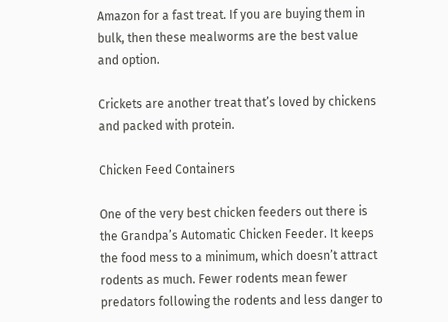Amazon for a fast treat. If you are buying them in bulk, then these mealworms are the best value and option.

Crickets are another treat that’s loved by chickens and packed with protein.

Chicken Feed Containers

One of the very best chicken feeders out there is the Grandpa’s Automatic Chicken Feeder. It keeps the food mess to a minimum, which doesn’t attract rodents as much. Fewer rodents mean fewer predators following the rodents and less danger to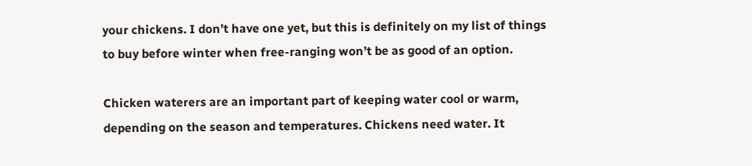your chickens. I don’t have one yet, but this is definitely on my list of things to buy before winter when free-ranging won’t be as good of an option.

Chicken waterers are an important part of keeping water cool or warm, depending on the season and temperatures. Chickens need water. It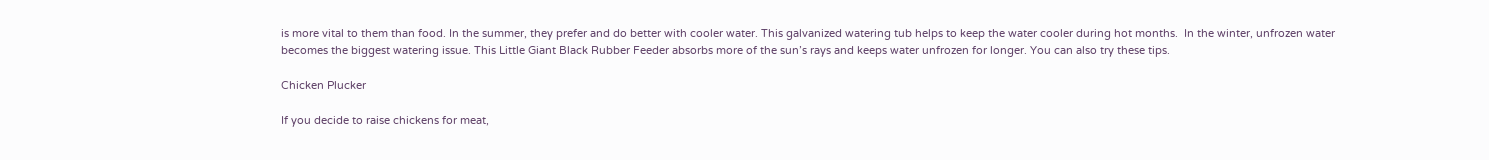is more vital to them than food. In the summer, they prefer and do better with cooler water. This galvanized watering tub helps to keep the water cooler during hot months.  In the winter, unfrozen water becomes the biggest watering issue. This Little Giant Black Rubber Feeder absorbs more of the sun’s rays and keeps water unfrozen for longer. You can also try these tips.

Chicken Plucker

If you decide to raise chickens for meat,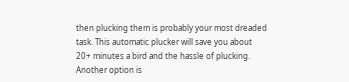then plucking them is probably your most dreaded task. This automatic plucker will save you about 20+ minutes a bird and the hassle of plucking.  Another option is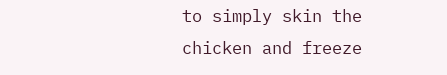to simply skin the chicken and freeze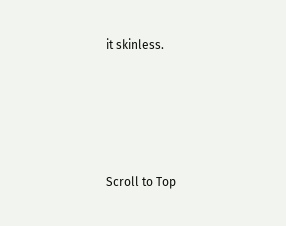it skinless.







Scroll to Top